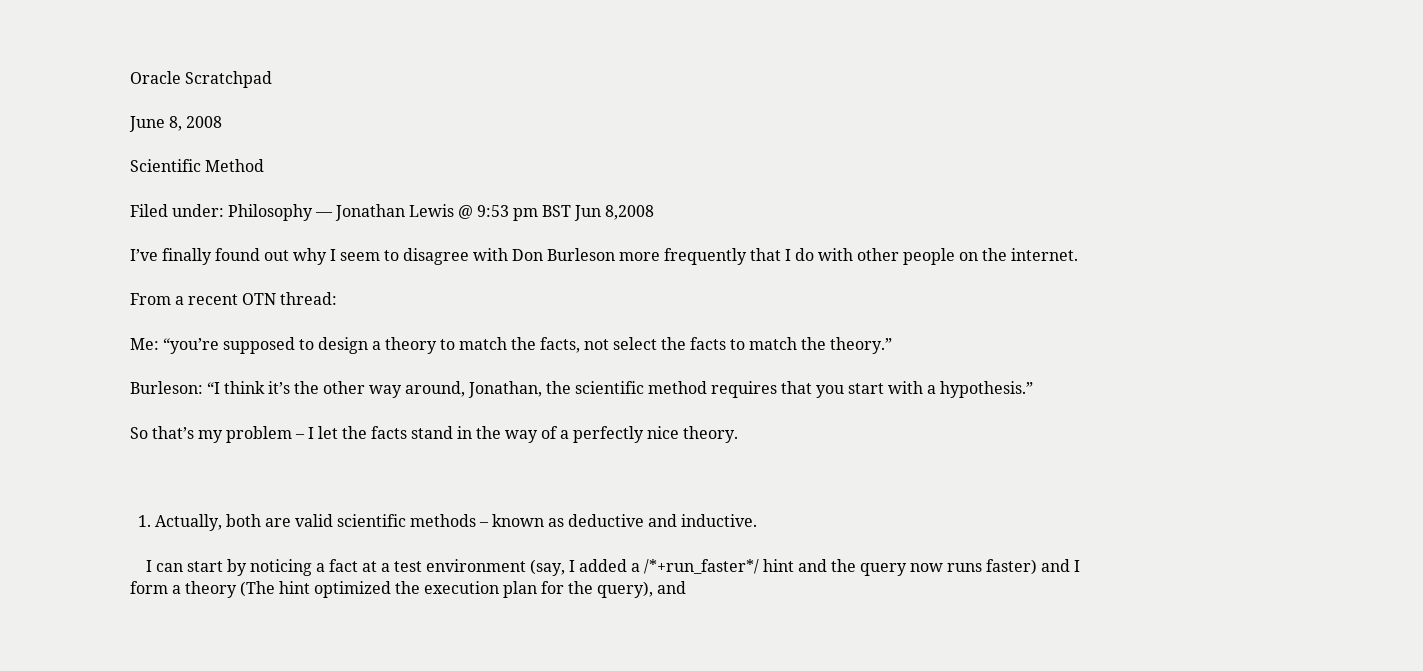Oracle Scratchpad

June 8, 2008

Scientific Method

Filed under: Philosophy — Jonathan Lewis @ 9:53 pm BST Jun 8,2008

I’ve finally found out why I seem to disagree with Don Burleson more frequently that I do with other people on the internet.

From a recent OTN thread:

Me: “you’re supposed to design a theory to match the facts, not select the facts to match the theory.”

Burleson: “I think it’s the other way around, Jonathan, the scientific method requires that you start with a hypothesis.”

So that’s my problem – I let the facts stand in the way of a perfectly nice theory.



  1. Actually, both are valid scientific methods – known as deductive and inductive.

    I can start by noticing a fact at a test environment (say, I added a /*+run_faster*/ hint and the query now runs faster) and I form a theory (The hint optimized the execution plan for the query), and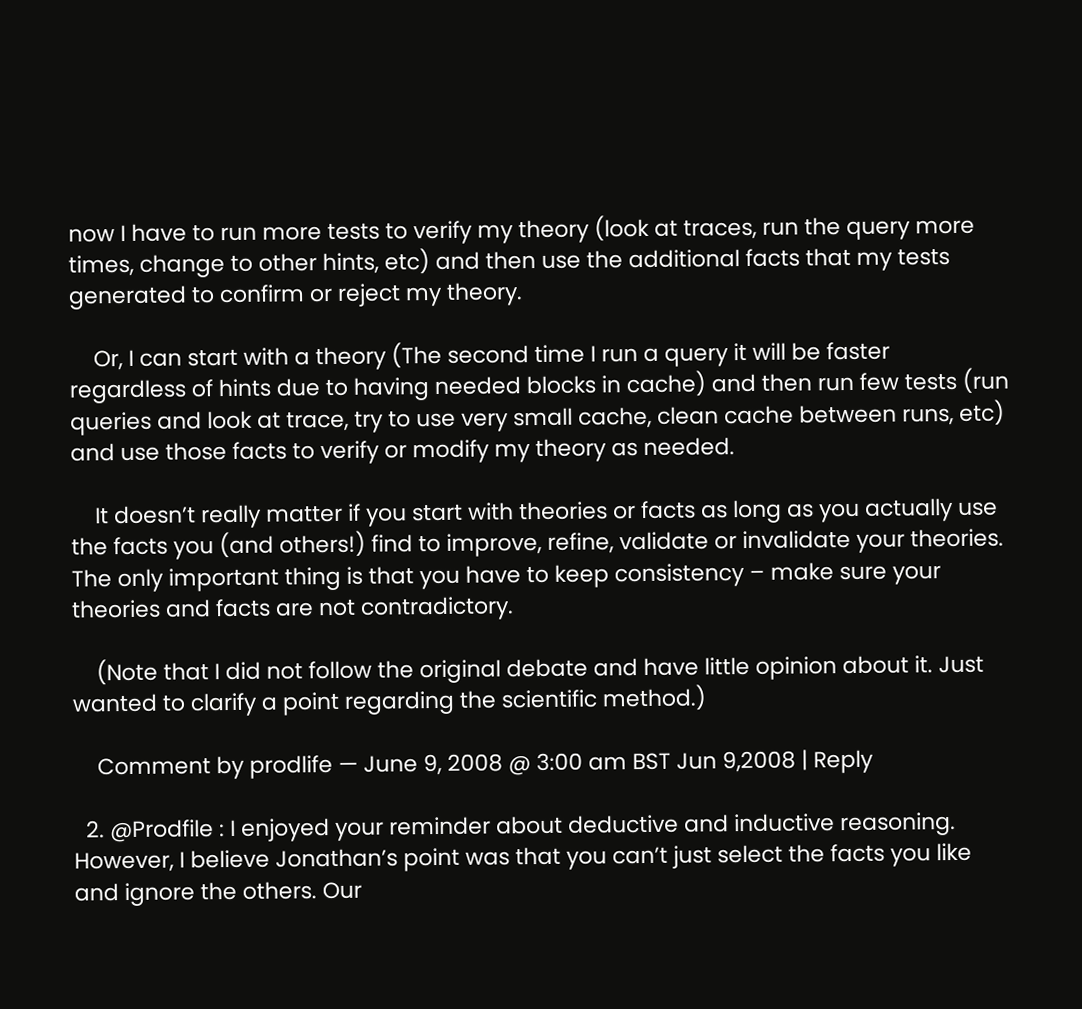now I have to run more tests to verify my theory (look at traces, run the query more times, change to other hints, etc) and then use the additional facts that my tests generated to confirm or reject my theory.

    Or, I can start with a theory (The second time I run a query it will be faster regardless of hints due to having needed blocks in cache) and then run few tests (run queries and look at trace, try to use very small cache, clean cache between runs, etc) and use those facts to verify or modify my theory as needed.

    It doesn’t really matter if you start with theories or facts as long as you actually use the facts you (and others!) find to improve, refine, validate or invalidate your theories. The only important thing is that you have to keep consistency – make sure your theories and facts are not contradictory.

    (Note that I did not follow the original debate and have little opinion about it. Just wanted to clarify a point regarding the scientific method.)

    Comment by prodlife — June 9, 2008 @ 3:00 am BST Jun 9,2008 | Reply

  2. @Prodfile : I enjoyed your reminder about deductive and inductive reasoning. However, I believe Jonathan’s point was that you can’t just select the facts you like and ignore the others. Our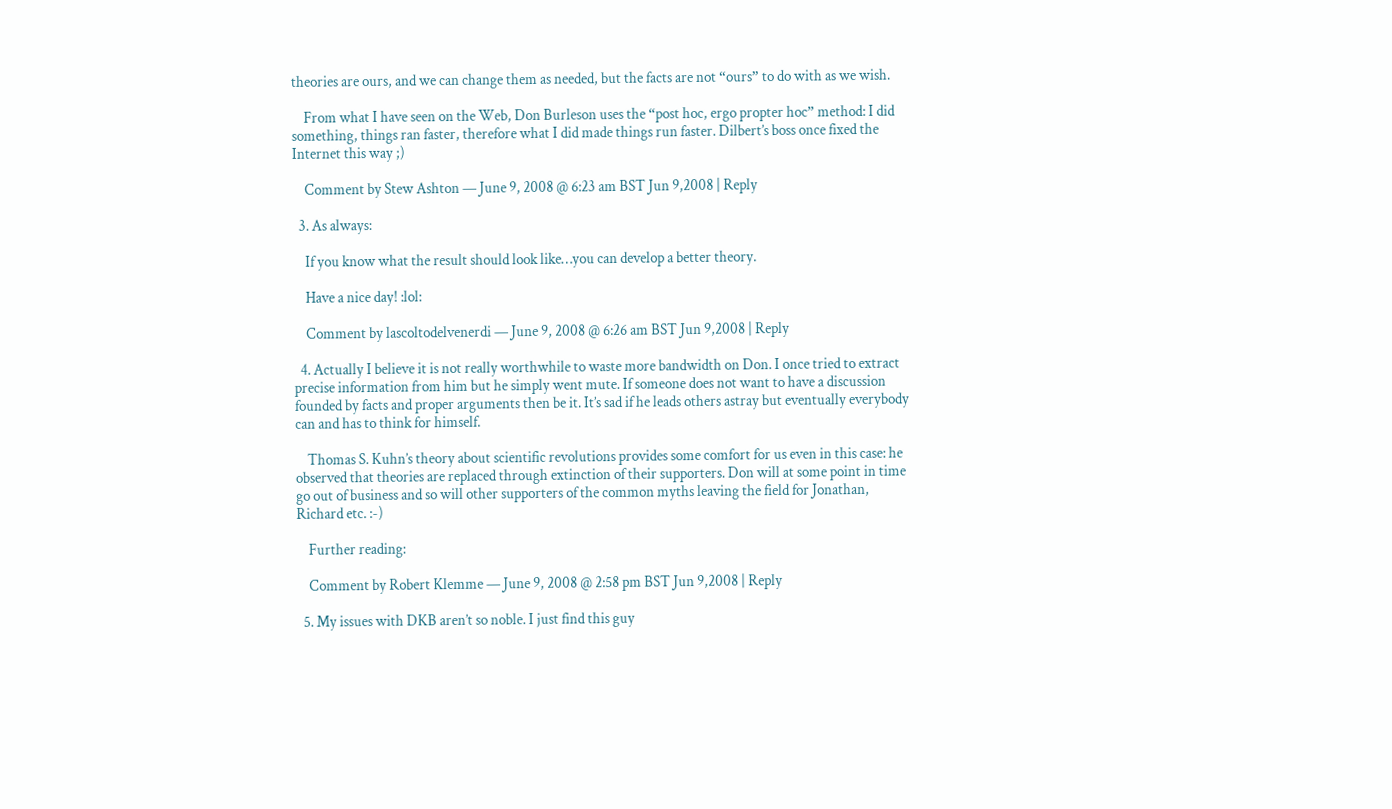theories are ours, and we can change them as needed, but the facts are not “ours” to do with as we wish.

    From what I have seen on the Web, Don Burleson uses the “post hoc, ergo propter hoc” method: I did something, things ran faster, therefore what I did made things run faster. Dilbert’s boss once fixed the Internet this way ;)

    Comment by Stew Ashton — June 9, 2008 @ 6:23 am BST Jun 9,2008 | Reply

  3. As always:

    If you know what the result should look like…you can develop a better theory.

    Have a nice day! :lol:

    Comment by lascoltodelvenerdi — June 9, 2008 @ 6:26 am BST Jun 9,2008 | Reply

  4. Actually I believe it is not really worthwhile to waste more bandwidth on Don. I once tried to extract precise information from him but he simply went mute. If someone does not want to have a discussion founded by facts and proper arguments then be it. It’s sad if he leads others astray but eventually everybody can and has to think for himself.

    Thomas S. Kuhn’s theory about scientific revolutions provides some comfort for us even in this case: he observed that theories are replaced through extinction of their supporters. Don will at some point in time go out of business and so will other supporters of the common myths leaving the field for Jonathan, Richard etc. :-)

    Further reading:

    Comment by Robert Klemme — June 9, 2008 @ 2:58 pm BST Jun 9,2008 | Reply

  5. My issues with DKB aren’t so noble. I just find this guy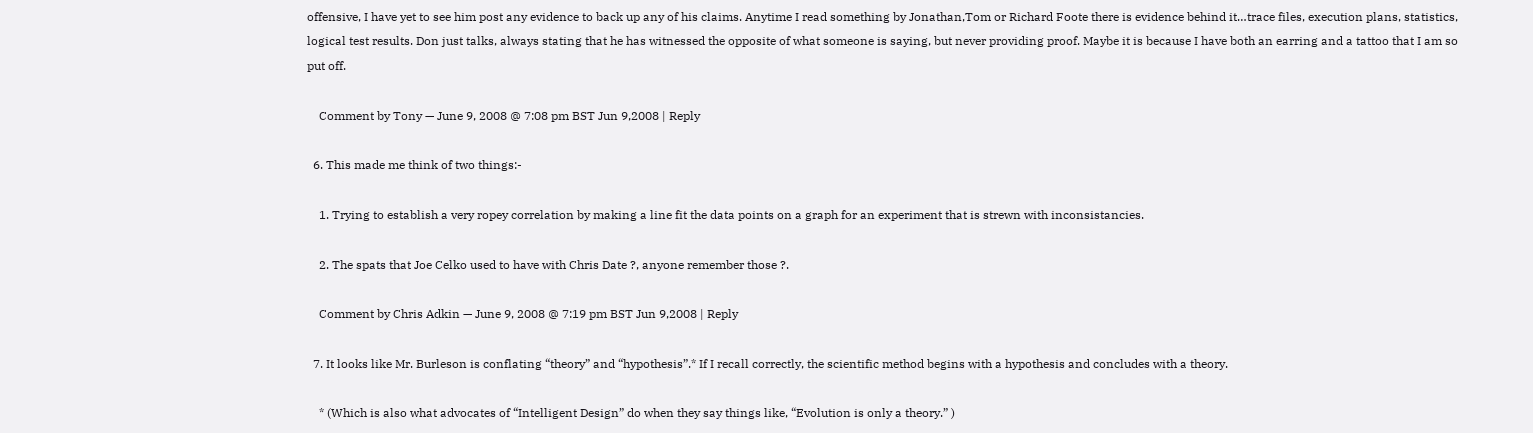offensive, I have yet to see him post any evidence to back up any of his claims. Anytime I read something by Jonathan,Tom or Richard Foote there is evidence behind it…trace files, execution plans, statistics, logical test results. Don just talks, always stating that he has witnessed the opposite of what someone is saying, but never providing proof. Maybe it is because I have both an earring and a tattoo that I am so put off.

    Comment by Tony — June 9, 2008 @ 7:08 pm BST Jun 9,2008 | Reply

  6. This made me think of two things:-

    1. Trying to establish a very ropey correlation by making a line fit the data points on a graph for an experiment that is strewn with inconsistancies.

    2. The spats that Joe Celko used to have with Chris Date ?, anyone remember those ?.

    Comment by Chris Adkin — June 9, 2008 @ 7:19 pm BST Jun 9,2008 | Reply

  7. It looks like Mr. Burleson is conflating “theory” and “hypothesis”.* If I recall correctly, the scientific method begins with a hypothesis and concludes with a theory.

    * (Which is also what advocates of “Intelligent Design” do when they say things like, “Evolution is only a theory.” )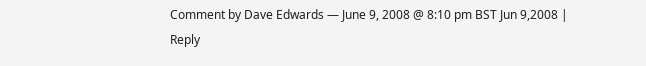Comment by Dave Edwards — June 9, 2008 @ 8:10 pm BST Jun 9,2008 | Reply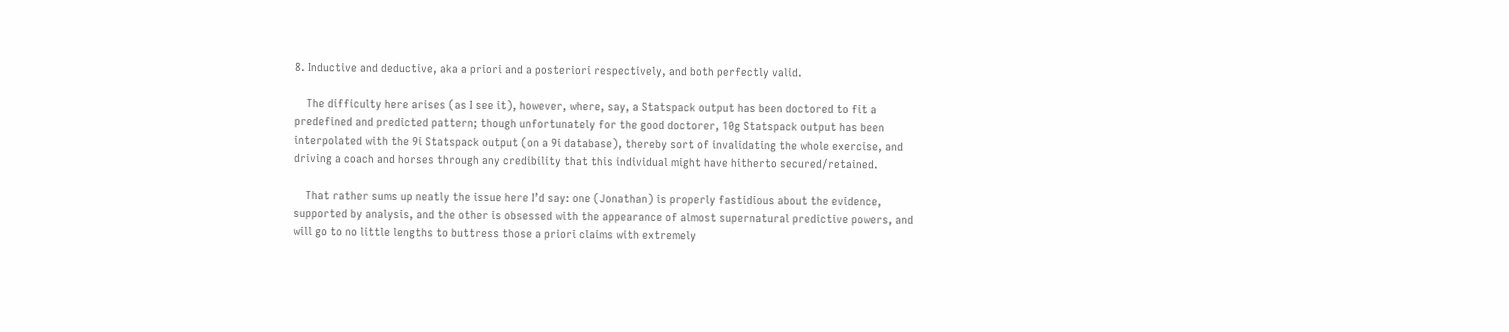8. Inductive and deductive, aka a priori and a posteriori respectively, and both perfectly valid.

    The difficulty here arises (as I see it), however, where, say, a Statspack output has been doctored to fit a predefined and predicted pattern; though unfortunately for the good doctorer, 10g Statspack output has been interpolated with the 9i Statspack output (on a 9i database), thereby sort of invalidating the whole exercise, and driving a coach and horses through any credibility that this individual might have hitherto secured/retained.

    That rather sums up neatly the issue here I’d say: one (Jonathan) is properly fastidious about the evidence, supported by analysis, and the other is obsessed with the appearance of almost supernatural predictive powers, and will go to no little lengths to buttress those a priori claims with extremely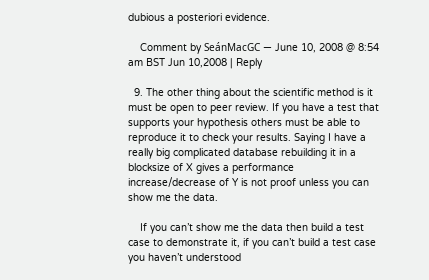dubious a posteriori evidence.

    Comment by SeánMacGC — June 10, 2008 @ 8:54 am BST Jun 10,2008 | Reply

  9. The other thing about the scientific method is it must be open to peer review. If you have a test that supports your hypothesis others must be able to reproduce it to check your results. Saying I have a really big complicated database rebuilding it in a blocksize of X gives a performance increase/decrease of Y is not proof unless you can show me the data.

    If you can’t show me the data then build a test case to demonstrate it, if you can’t build a test case you haven’t understood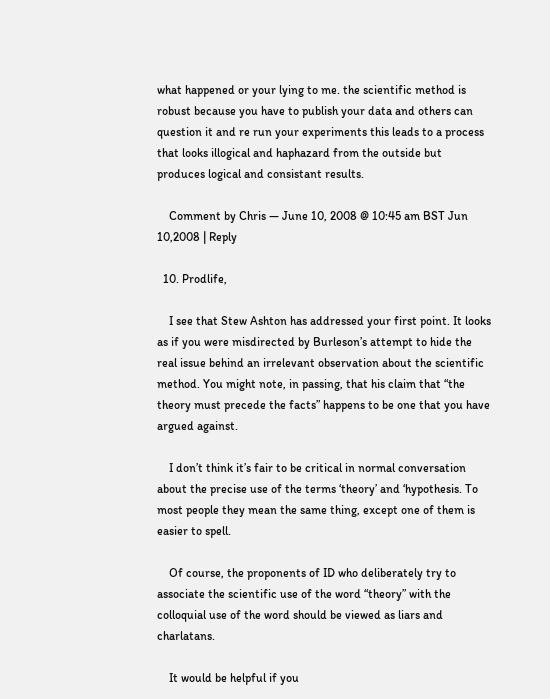what happened or your lying to me. the scientific method is robust because you have to publish your data and others can question it and re run your experiments this leads to a process that looks illogical and haphazard from the outside but produces logical and consistant results.

    Comment by Chris — June 10, 2008 @ 10:45 am BST Jun 10,2008 | Reply

  10. Prodlife,

    I see that Stew Ashton has addressed your first point. It looks as if you were misdirected by Burleson’s attempt to hide the real issue behind an irrelevant observation about the scientific method. You might note, in passing, that his claim that “the theory must precede the facts” happens to be one that you have argued against.

    I don’t think it’s fair to be critical in normal conversation about the precise use of the terms ‘theory’ and ‘hypothesis. To most people they mean the same thing, except one of them is easier to spell.

    Of course, the proponents of ID who deliberately try to associate the scientific use of the word “theory” with the colloquial use of the word should be viewed as liars and charlatans.

    It would be helpful if you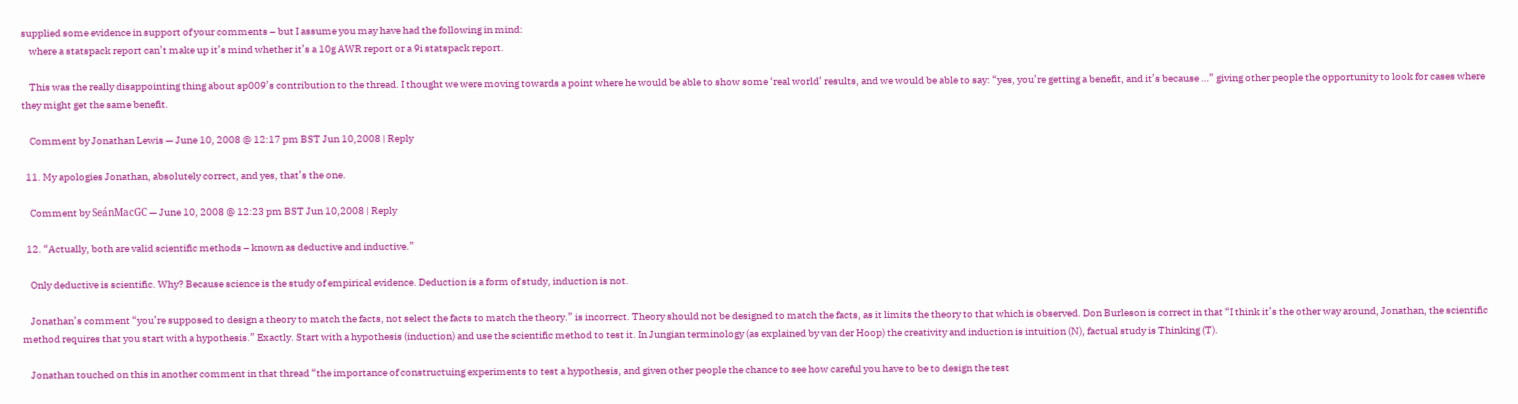supplied some evidence in support of your comments – but I assume you may have had the following in mind:
    where a statspack report can’t make up it’s mind whether it’s a 10g AWR report or a 9i statspack report.

    This was the really disappointing thing about sp009’s contribution to the thread. I thought we were moving towards a point where he would be able to show some ‘real world’ results, and we would be able to say: “yes, you’re getting a benefit, and it’s because …” giving other people the opportunity to look for cases where they might get the same benefit.

    Comment by Jonathan Lewis — June 10, 2008 @ 12:17 pm BST Jun 10,2008 | Reply

  11. My apologies Jonathan, absolutely correct, and yes, that’s the one.

    Comment by SeánMacGC — June 10, 2008 @ 12:23 pm BST Jun 10,2008 | Reply

  12. “Actually, both are valid scientific methods – known as deductive and inductive.”

    Only deductive is scientific. Why? Because science is the study of empirical evidence. Deduction is a form of study, induction is not.

    Jonathan’s comment “you’re supposed to design a theory to match the facts, not select the facts to match the theory.” is incorrect. Theory should not be designed to match the facts, as it limits the theory to that which is observed. Don Burleson is correct in that “I think it’s the other way around, Jonathan, the scientific method requires that you start with a hypothesis.” Exactly. Start with a hypothesis (induction) and use the scientific method to test it. In Jungian terminology (as explained by van der Hoop) the creativity and induction is intuition (N), factual study is Thinking (T).

    Jonathan touched on this in another comment in that thread “the importance of constructuing experiments to test a hypothesis, and given other people the chance to see how careful you have to be to design the test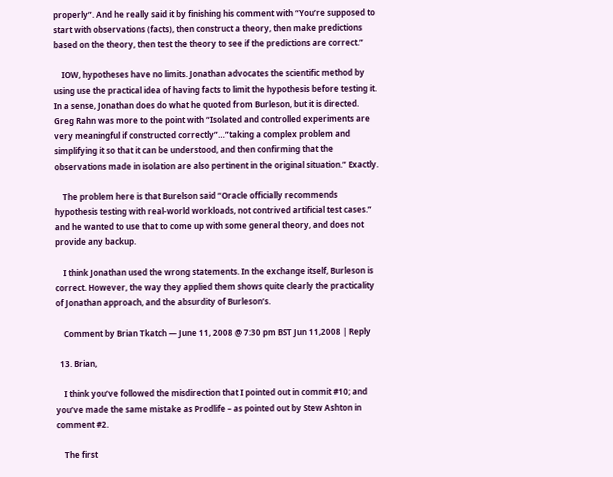properly”. And he really said it by finishing his comment with “You’re supposed to start with observations (facts), then construct a theory, then make predictions based on the theory, then test the theory to see if the predictions are correct.”

    IOW, hypotheses have no limits. Jonathan advocates the scientific method by using use the practical idea of having facts to limit the hypothesis before testing it. In a sense, Jonathan does do what he quoted from Burleson, but it is directed. Greg Rahn was more to the point with “Isolated and controlled experiments are very meaningful if constructed correctly”…”taking a complex problem and simplifying it so that it can be understood, and then confirming that the observations made in isolation are also pertinent in the original situation.” Exactly.

    The problem here is that Burelson said “Oracle officially recommends hypothesis testing with real-world workloads, not contrived artificial test cases.” and he wanted to use that to come up with some general theory, and does not provide any backup.

    I think Jonathan used the wrong statements. In the exchange itself, Burleson is correct. However, the way they applied them shows quite clearly the practicality of Jonathan approach, and the absurdity of Burleson’s.

    Comment by Brian Tkatch — June 11, 2008 @ 7:30 pm BST Jun 11,2008 | Reply

  13. Brian,

    I think you’ve followed the misdirection that I pointed out in commit #10; and you’ve made the same mistake as Prodlife – as pointed out by Stew Ashton in comment #2.

    The first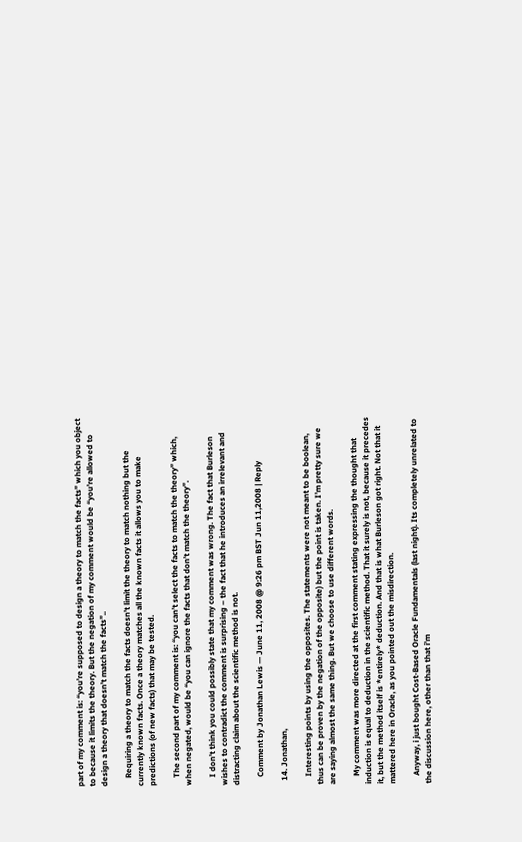part of my comment is: “you’re supposed to design a theory to match the facts” which you object to because it limits the theory. But the negation of my comment would be “you’re allowed to design a theory that doesn’t match the facts”..

    Requiring a theory to match the facts doesn’t limit the theory to match nothing but the currently known facts. Once a theory matches all the known facts it allows you to make predictions (of new facts) that may be tested.

    The second part of my comment is: “you can’t select the facts to match the theory” which, when negated, would be “you can ignore the facts that don’t match the theory”.

    I don’t think you could possibly state that my comment was wrong. The fact that Burleson wishes to contradict the comment is surprising – the fact that he introduces an irrelevant and distracting claim about the scientific method is not.

    Comment by Jonathan Lewis — June 11, 2008 @ 9:26 pm BST Jun 11,2008 | Reply

  14. Jonathan,

    Interesting points by using the opposites. The statements were not meant to be boolean, thus can be proven by the negation of the opposite) but the point is taken. I’m pretty sure we are saying almost the same thing. But we choose to use different words.

    My comment was more directed at the first comment stating expressing the thought that induction is equal to deduction in the scientific method. That it surely is not, because it precedes it, but the method itself is *entirely* deduction. And that is what Burleson got right. Not that it mattered here in Oracle, as you pointed out the misdirection.

    Anyway, i just bought Cost-Based Oracle Fundamentals (last night). Its completely unrelated to the discussion here, other than that i’m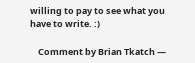willing to pay to see what you have to write. :)

    Comment by Brian Tkatch —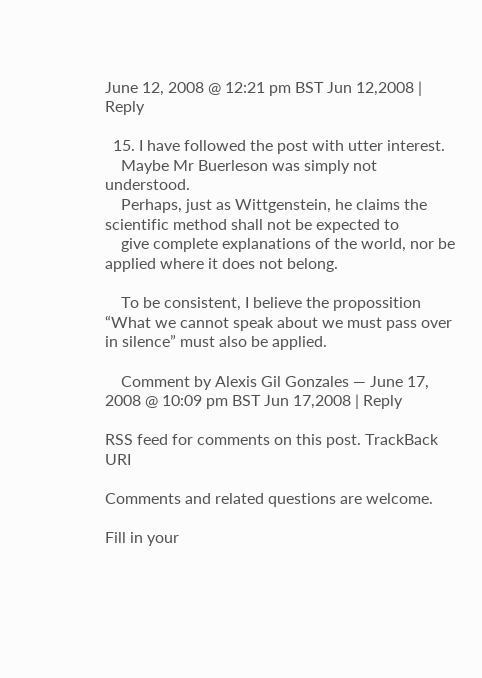June 12, 2008 @ 12:21 pm BST Jun 12,2008 | Reply

  15. I have followed the post with utter interest.
    Maybe Mr Buerleson was simply not understood.
    Perhaps, just as Wittgenstein, he claims the scientific method shall not be expected to
    give complete explanations of the world, nor be applied where it does not belong.

    To be consistent, I believe the propossition “What we cannot speak about we must pass over in silence” must also be applied.

    Comment by Alexis Gil Gonzales — June 17, 2008 @ 10:09 pm BST Jun 17,2008 | Reply

RSS feed for comments on this post. TrackBack URI

Comments and related questions are welcome.

Fill in your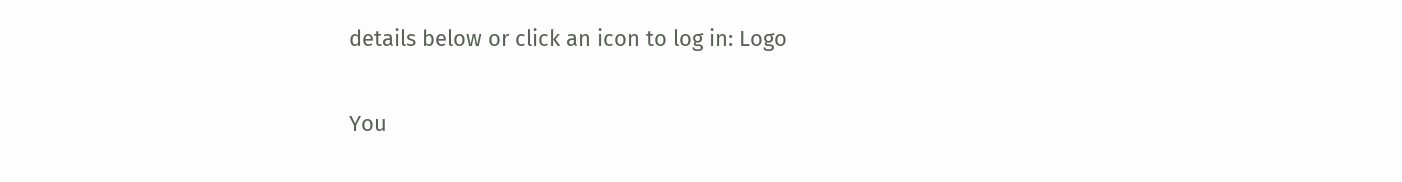details below or click an icon to log in: Logo

You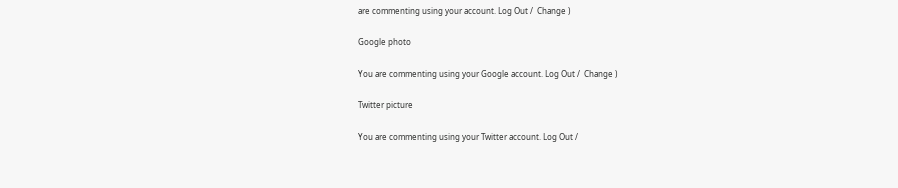are commenting using your account. Log Out /  Change )

Google photo

You are commenting using your Google account. Log Out /  Change )

Twitter picture

You are commenting using your Twitter account. Log Out /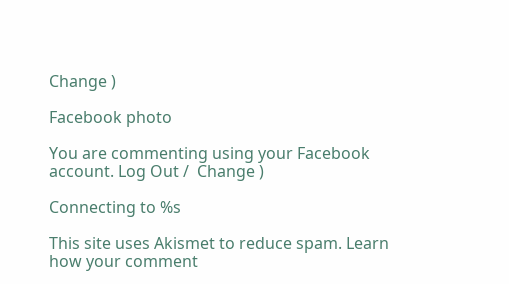Change )

Facebook photo

You are commenting using your Facebook account. Log Out /  Change )

Connecting to %s

This site uses Akismet to reduce spam. Learn how your comment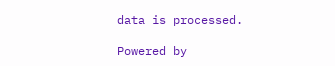data is processed.

Powered by